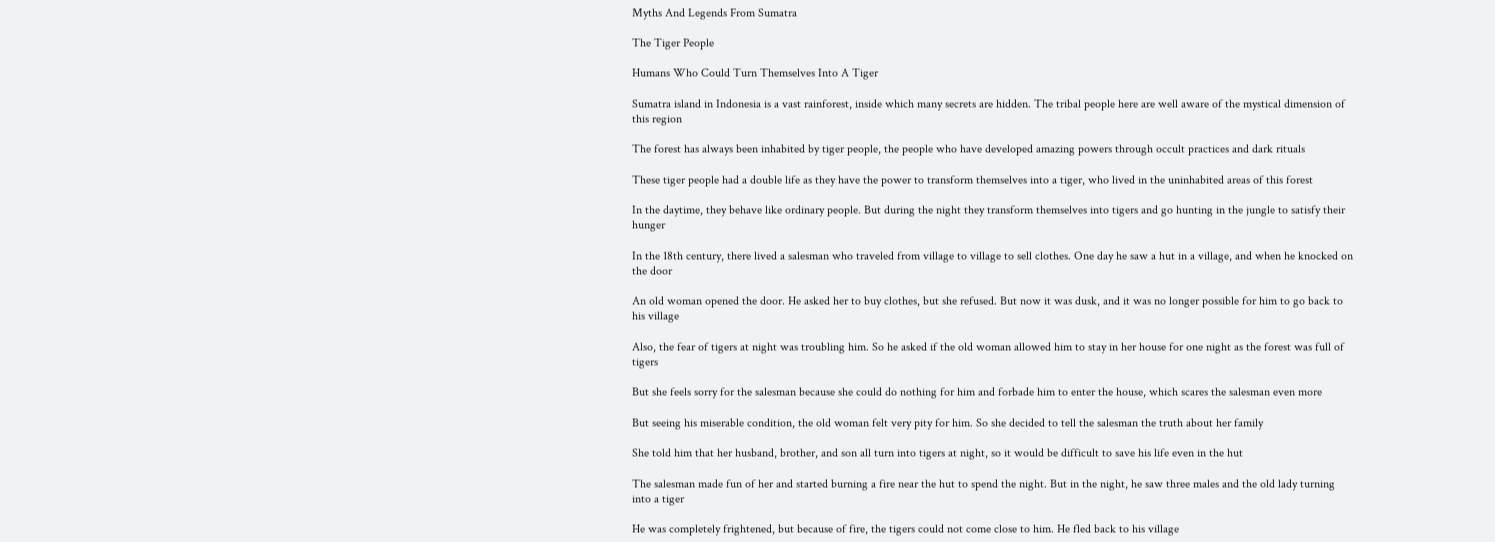Myths And Legends From Sumatra

The Tiger People

Humans Who Could Turn Themselves Into A Tiger

Sumatra island in Indonesia is a vast rainforest, inside which many secrets are hidden. The tribal people here are well aware of the mystical dimension of this region

The forest has always been inhabited by tiger people, the people who have developed amazing powers through occult practices and dark rituals

These tiger people had a double life as they have the power to transform themselves into a tiger, who lived in the uninhabited areas of this forest

In the daytime, they behave like ordinary people. But during the night they transform themselves into tigers and go hunting in the jungle to satisfy their hunger

In the 18th century, there lived a salesman who traveled from village to village to sell clothes. One day he saw a hut in a village, and when he knocked on the door

An old woman opened the door. He asked her to buy clothes, but she refused. But now it was dusk, and it was no longer possible for him to go back to his village

Also, the fear of tigers at night was troubling him. So he asked if the old woman allowed him to stay in her house for one night as the forest was full of tigers

But she feels sorry for the salesman because she could do nothing for him and forbade him to enter the house, which scares the salesman even more

But seeing his miserable condition, the old woman felt very pity for him. So she decided to tell the salesman the truth about her family

She told him that her husband, brother, and son all turn into tigers at night, so it would be difficult to save his life even in the hut

The salesman made fun of her and started burning a fire near the hut to spend the night. But in the night, he saw three males and the old lady turning into a tiger

He was completely frightened, but because of fire, the tigers could not come close to him. He fled back to his village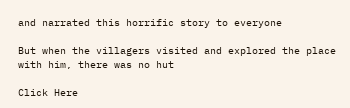and narrated this horrific story to everyone

But when the villagers visited and explored the place with him, there was no hut

Click Here